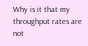Why is it that my throughput rates are not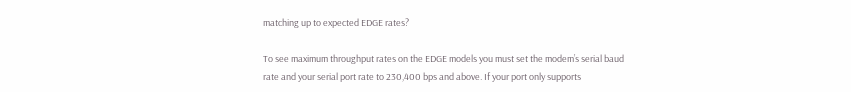matching up to expected EDGE rates?

To see maximum throughput rates on the EDGE models you must set the modem’s serial baud rate and your serial port rate to 230,400 bps and above. If your port only supports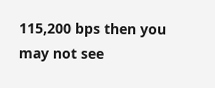115,200 bps then you may not see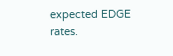expected EDGE rates.